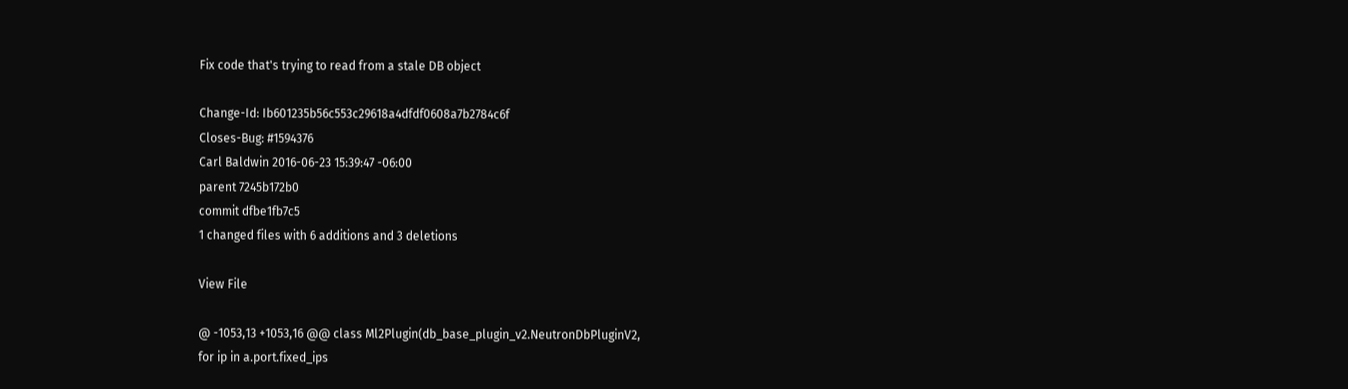Fix code that's trying to read from a stale DB object

Change-Id: Ib601235b56c553c29618a4dfdf0608a7b2784c6f
Closes-Bug: #1594376
Carl Baldwin 2016-06-23 15:39:47 -06:00
parent 7245b172b0
commit dfbe1fb7c5
1 changed files with 6 additions and 3 deletions

View File

@ -1053,13 +1053,16 @@ class Ml2Plugin(db_base_plugin_v2.NeutronDbPluginV2,
for ip in a.port.fixed_ips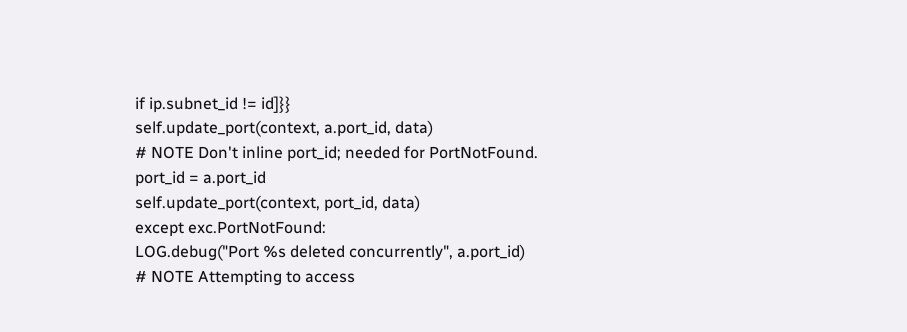if ip.subnet_id != id]}}
self.update_port(context, a.port_id, data)
# NOTE Don't inline port_id; needed for PortNotFound.
port_id = a.port_id
self.update_port(context, port_id, data)
except exc.PortNotFound:
LOG.debug("Port %s deleted concurrently", a.port_id)
# NOTE Attempting to access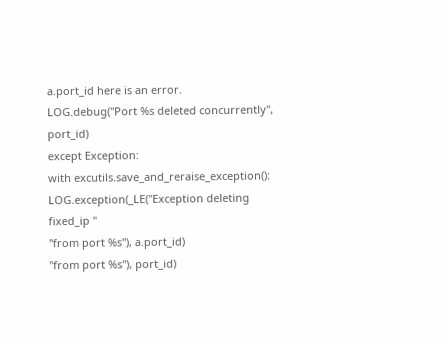a.port_id here is an error.
LOG.debug("Port %s deleted concurrently", port_id)
except Exception:
with excutils.save_and_reraise_exception():
LOG.exception(_LE("Exception deleting fixed_ip "
"from port %s"), a.port_id)
"from port %s"), port_id)